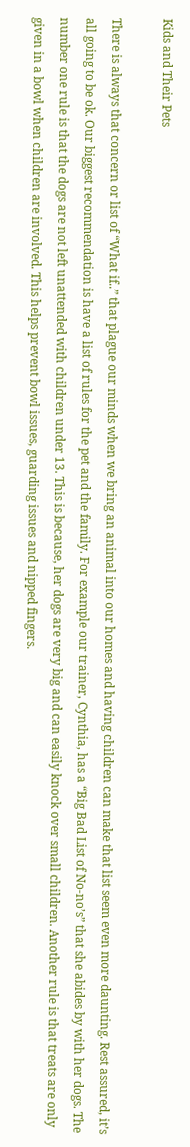Kids and Their Pets

There is always that concern or list of “What if..” that plague our minds when we bring an animal into our homes and having children can make that list seem even more daunting. Rest assured, it’s all going to be ok. Our biggest recommendation is have a list of rules for the pet and the family. For example our trainer, Cynthia, has a “Big Bad List of No-no’s” that she abides by with her dogs. The number one rule is that the dogs are not left unattended with children under 13. This is because, her dogs are very big and can easily knock over small children. Another rule is that treats are only given in a bowl when children are involved. This helps prevent bowl issues, guarding issues and nipped fingers.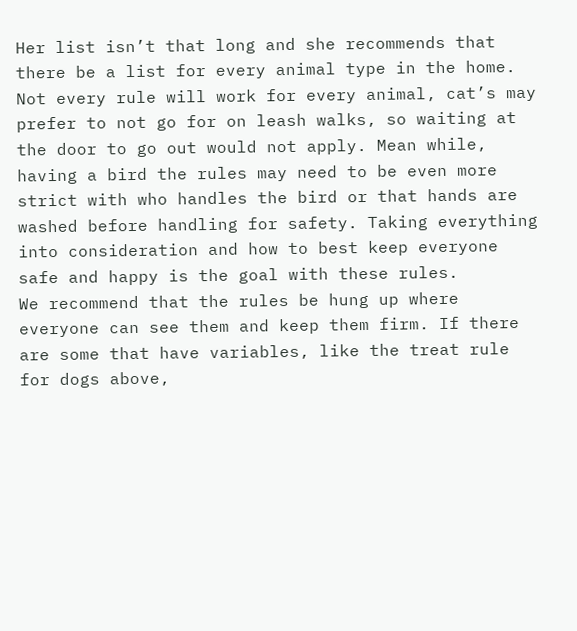Her list isn’t that long and she recommends that there be a list for every animal type in the home. Not every rule will work for every animal, cat’s may prefer to not go for on leash walks, so waiting at the door to go out would not apply. Mean while, having a bird the rules may need to be even more strict with who handles the bird or that hands are washed before handling for safety. Taking everything into consideration and how to best keep everyone safe and happy is the goal with these rules.
We recommend that the rules be hung up where everyone can see them and keep them firm. If there are some that have variables, like the treat rule for dogs above,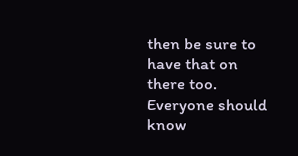then be sure to have that on there too. Everyone should know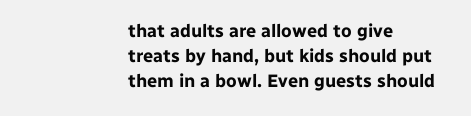that adults are allowed to give treats by hand, but kids should put them in a bowl. Even guests should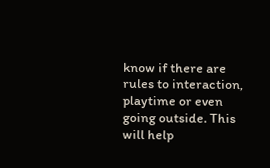know if there are rules to interaction, playtime or even going outside. This will help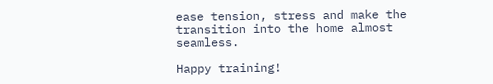ease tension, stress and make the transition into the home almost seamless.

Happy training!